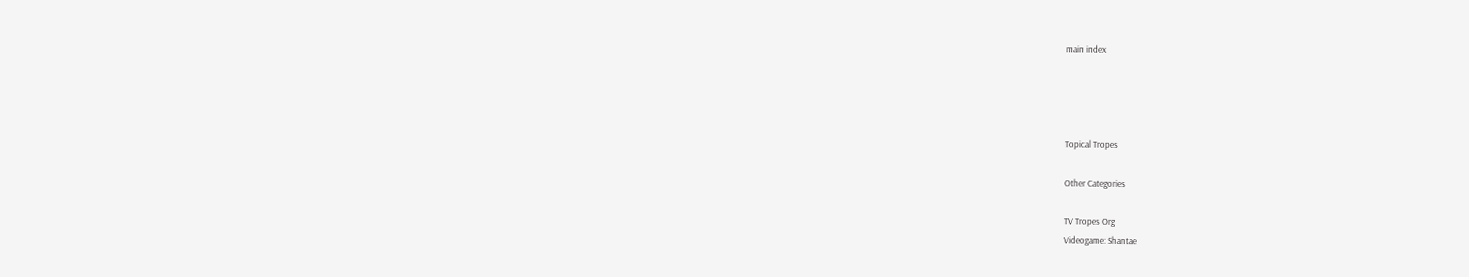main index




Topical Tropes

Other Categories

TV Tropes Org
Videogame: Shantae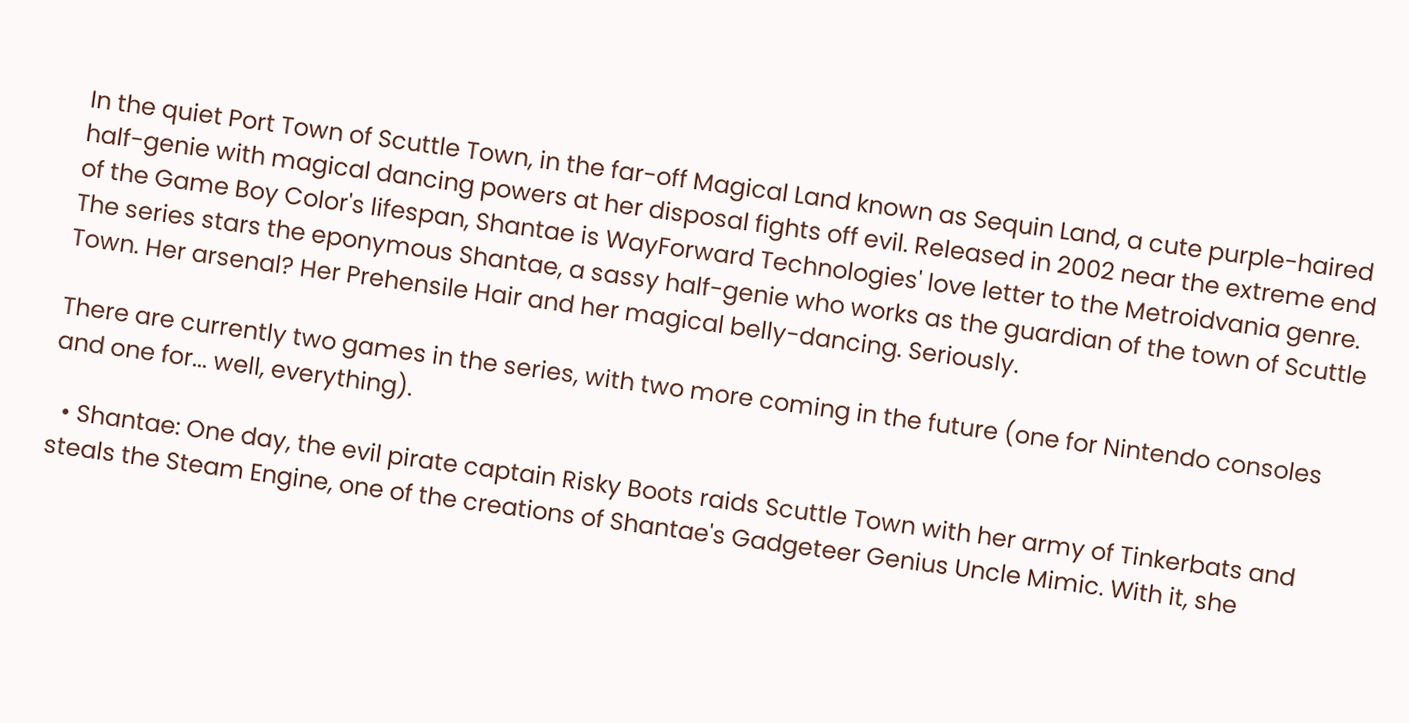In the quiet Port Town of Scuttle Town, in the far-off Magical Land known as Sequin Land, a cute purple-haired half-genie with magical dancing powers at her disposal fights off evil. Released in 2002 near the extreme end of the Game Boy Color's lifespan, Shantae is WayForward Technologies' love letter to the Metroidvania genre. The series stars the eponymous Shantae, a sassy half-genie who works as the guardian of the town of Scuttle Town. Her arsenal? Her Prehensile Hair and her magical belly-dancing. Seriously.

There are currently two games in the series, with two more coming in the future (one for Nintendo consoles and one for... well, everything).

  • Shantae: One day, the evil pirate captain Risky Boots raids Scuttle Town with her army of Tinkerbats and steals the Steam Engine, one of the creations of Shantae's Gadgeteer Genius Uncle Mimic. With it, she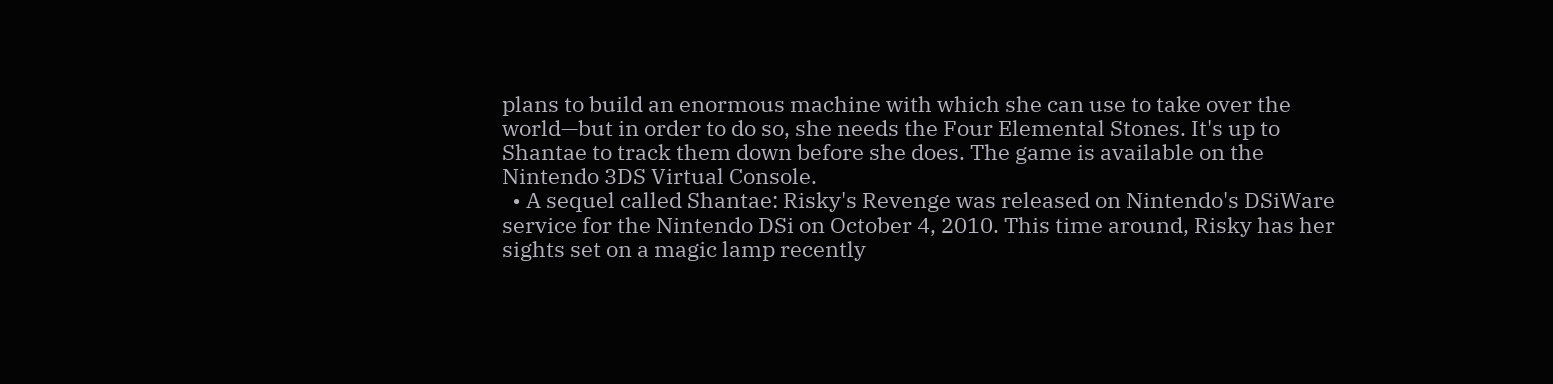plans to build an enormous machine with which she can use to take over the world—but in order to do so, she needs the Four Elemental Stones. It's up to Shantae to track them down before she does. The game is available on the Nintendo 3DS Virtual Console.
  • A sequel called Shantae: Risky's Revenge was released on Nintendo's DSiWare service for the Nintendo DSi on October 4, 2010. This time around, Risky has her sights set on a magic lamp recently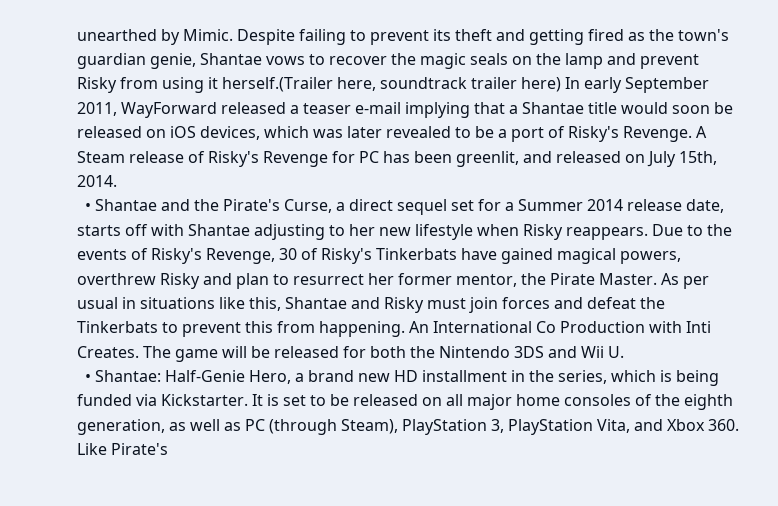unearthed by Mimic. Despite failing to prevent its theft and getting fired as the town's guardian genie, Shantae vows to recover the magic seals on the lamp and prevent Risky from using it herself.(Trailer here, soundtrack trailer here) In early September 2011, WayForward released a teaser e-mail implying that a Shantae title would soon be released on iOS devices, which was later revealed to be a port of Risky's Revenge. A Steam release of Risky's Revenge for PC has been greenlit, and released on July 15th, 2014.
  • Shantae and the Pirate's Curse, a direct sequel set for a Summer 2014 release date, starts off with Shantae adjusting to her new lifestyle when Risky reappears. Due to the events of Risky's Revenge, 30 of Risky's Tinkerbats have gained magical powers, overthrew Risky and plan to resurrect her former mentor, the Pirate Master. As per usual in situations like this, Shantae and Risky must join forces and defeat the Tinkerbats to prevent this from happening. An International Co Production with Inti Creates. The game will be released for both the Nintendo 3DS and Wii U.
  • Shantae: Half-Genie Hero, a brand new HD installment in the series, which is being funded via Kickstarter. It is set to be released on all major home consoles of the eighth generation, as well as PC (through Steam), PlayStation 3, PlayStation Vita, and Xbox 360. Like Pirate's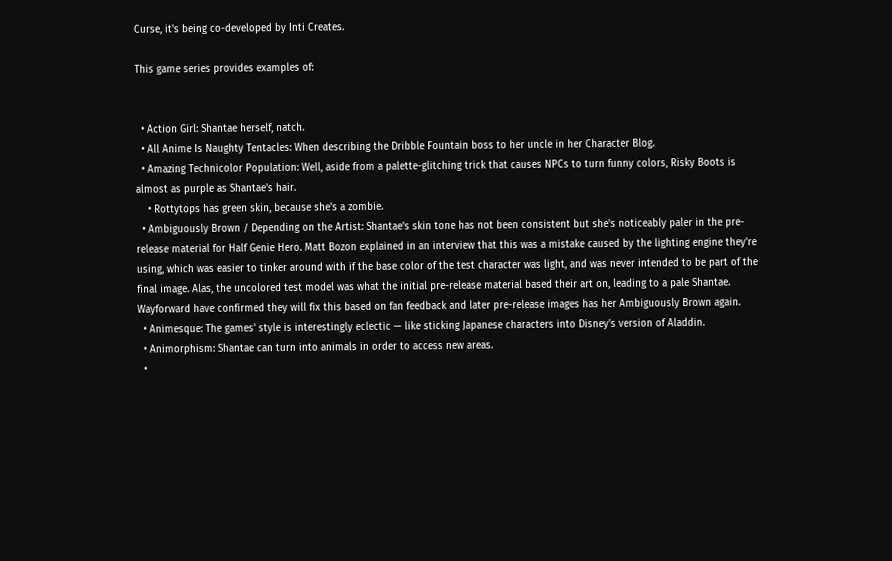Curse, it's being co-developed by Inti Creates.

This game series provides examples of:


  • Action Girl: Shantae herself, natch.
  • All Anime Is Naughty Tentacles: When describing the Dribble Fountain boss to her uncle in her Character Blog.
  • Amazing Technicolor Population: Well, aside from a palette-glitching trick that causes NPCs to turn funny colors, Risky Boots is almost as purple as Shantae's hair.
    • Rottytops has green skin, because she's a zombie.
  • Ambiguously Brown / Depending on the Artist: Shantae's skin tone has not been consistent but she's noticeably paler in the pre-release material for Half Genie Hero. Matt Bozon explained in an interview that this was a mistake caused by the lighting engine they're using, which was easier to tinker around with if the base color of the test character was light, and was never intended to be part of the final image. Alas, the uncolored test model was what the initial pre-release material based their art on, leading to a pale Shantae. Wayforward have confirmed they will fix this based on fan feedback and later pre-release images has her Ambiguously Brown again.
  • Animesque: The games' style is interestingly eclectic — like sticking Japanese characters into Disney's version of Aladdin.
  • Animorphism: Shantae can turn into animals in order to access new areas.
  •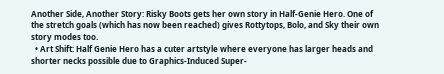Another Side, Another Story: Risky Boots gets her own story in Half-Genie Hero. One of the stretch goals (which has now been reached) gives Rottytops, Bolo, and Sky their own story modes too.
  • Art Shift: Half Genie Hero has a cuter artstyle where everyone has larger heads and shorter necks possible due to Graphics-Induced Super-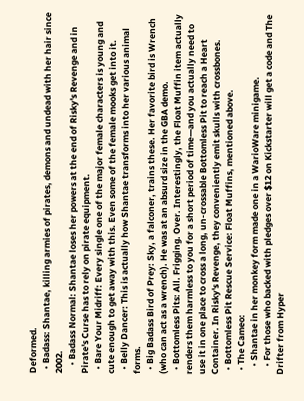Deformed.
  • Badass: Shantae, killing armies of pirates, demons and undead with her hair since 2002.
    • Badass Normal: Shantae loses her powers at the end of Risky's Revenge and in Pirate's Curse has to rely on pirate equipment.
  • Bare Your Midriff: Every single one of the major female characters is young and cute enough to get away with this. Even some of the female mooks get into it.
  • Belly Dancer: This is actually how Shantae transforms into her various animal forms.
  • Big Badass Bird of Prey: Sky, a falconer, trains these. Her favorite bird is Wrench (who can act as a wrench). He was at an absurd size in the GBA demo.
  • Bottomless Pits: All. Frigging. Over. Interestingly, the Float Muffin item actually renders them harmless to you for a short period of time—and you actually need to use it in one place to cross a long, un-crossable Bottomless Pit to reach a Heart Container. In Risky's Revenge, they conveniently emit skulls with crossbones.
  • Bottomless Pit Rescue Service: Float Muffins, mentioned above.
  • The Cameo:
    • Shantae in her monkey form made one in a WarioWare minigame.
    • For those who backed with pledges over $12 on Kickstarter will get a code and The Drifter from Hyper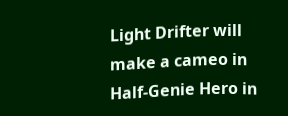Light Drifter will make a cameo in Half-Genie Hero in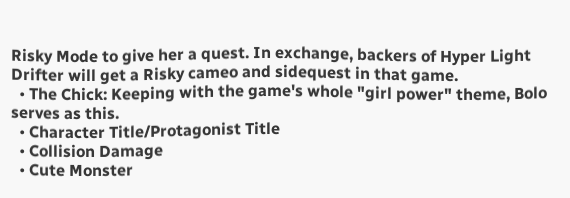Risky Mode to give her a quest. In exchange, backers of Hyper Light Drifter will get a Risky cameo and sidequest in that game.
  • The Chick: Keeping with the game's whole "girl power" theme, Bolo serves as this.
  • Character Title/Protagonist Title
  • Collision Damage
  • Cute Monster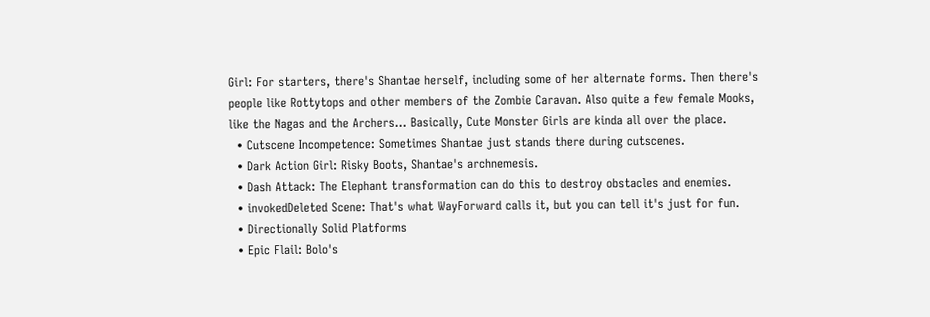Girl: For starters, there's Shantae herself, including some of her alternate forms. Then there's people like Rottytops and other members of the Zombie Caravan. Also quite a few female Mooks, like the Nagas and the Archers... Basically, Cute Monster Girls are kinda all over the place.
  • Cutscene Incompetence: Sometimes Shantae just stands there during cutscenes.
  • Dark Action Girl: Risky Boots, Shantae's archnemesis.
  • Dash Attack: The Elephant transformation can do this to destroy obstacles and enemies.
  • invokedDeleted Scene: That's what WayForward calls it, but you can tell it's just for fun.
  • Directionally Solid Platforms
  • Epic Flail: Bolo's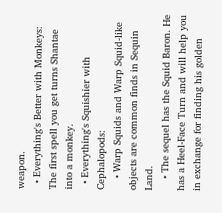weapon.
  • Everything's Better with Monkeys: The first spell you get turns Shantae into a monkey.
  • Everything's Squishier with Cephalopods:
    • Warp Squids and Warp Squid-like objects are common finds in Sequin Land.
    • The sequel has the Squid Baron. He has a Heel-Face Turn and will help you in exchange for finding his golden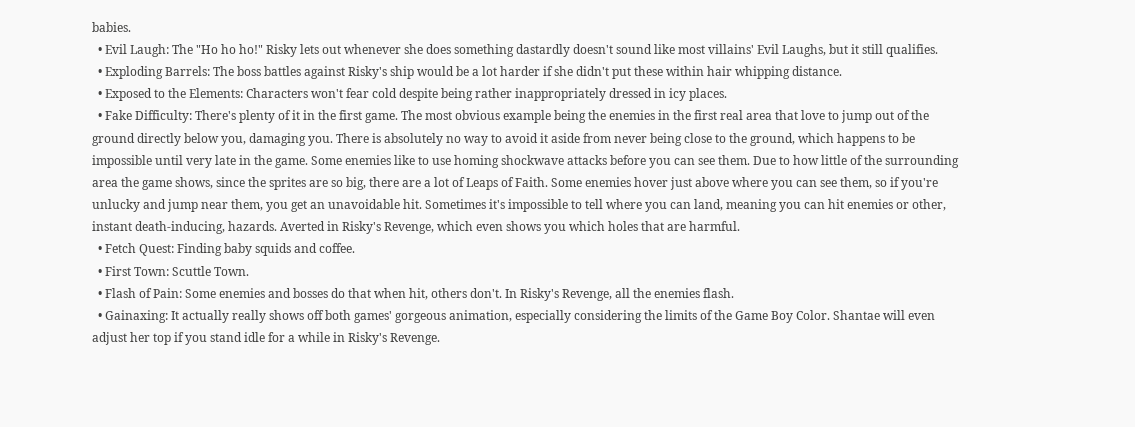babies.
  • Evil Laugh: The "Ho ho ho!" Risky lets out whenever she does something dastardly doesn't sound like most villains' Evil Laughs, but it still qualifies.
  • Exploding Barrels: The boss battles against Risky's ship would be a lot harder if she didn't put these within hair whipping distance.
  • Exposed to the Elements: Characters won't fear cold despite being rather inappropriately dressed in icy places.
  • Fake Difficulty: There's plenty of it in the first game. The most obvious example being the enemies in the first real area that love to jump out of the ground directly below you, damaging you. There is absolutely no way to avoid it aside from never being close to the ground, which happens to be impossible until very late in the game. Some enemies like to use homing shockwave attacks before you can see them. Due to how little of the surrounding area the game shows, since the sprites are so big, there are a lot of Leaps of Faith. Some enemies hover just above where you can see them, so if you're unlucky and jump near them, you get an unavoidable hit. Sometimes it's impossible to tell where you can land, meaning you can hit enemies or other, instant death-inducing, hazards. Averted in Risky's Revenge, which even shows you which holes that are harmful.
  • Fetch Quest: Finding baby squids and coffee.
  • First Town: Scuttle Town.
  • Flash of Pain: Some enemies and bosses do that when hit, others don't. In Risky's Revenge, all the enemies flash.
  • Gainaxing: It actually really shows off both games' gorgeous animation, especially considering the limits of the Game Boy Color. Shantae will even adjust her top if you stand idle for a while in Risky's Revenge.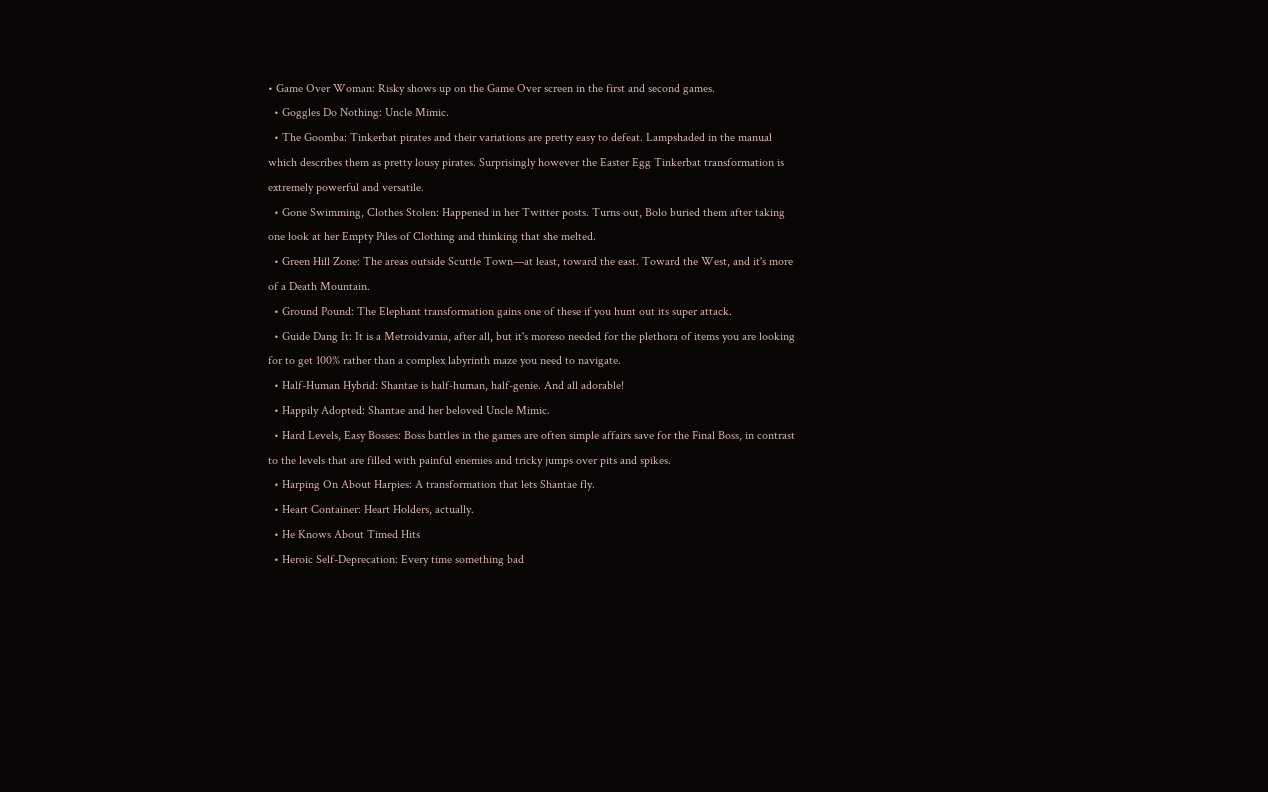• Game Over Woman: Risky shows up on the Game Over screen in the first and second games.
  • Goggles Do Nothing: Uncle Mimic.
  • The Goomba: Tinkerbat pirates and their variations are pretty easy to defeat. Lampshaded in the manual which describes them as pretty lousy pirates. Surprisingly however the Easter Egg Tinkerbat transformation is extremely powerful and versatile.
  • Gone Swimming, Clothes Stolen: Happened in her Twitter posts. Turns out, Bolo buried them after taking one look at her Empty Piles of Clothing and thinking that she melted.
  • Green Hill Zone: The areas outside Scuttle Town—at least, toward the east. Toward the West, and it's more of a Death Mountain.
  • Ground Pound: The Elephant transformation gains one of these if you hunt out its super attack.
  • Guide Dang It: It is a Metroidvania, after all, but it's moreso needed for the plethora of items you are looking for to get 100% rather than a complex labyrinth maze you need to navigate.
  • Half-Human Hybrid: Shantae is half-human, half-genie. And all adorable!
  • Happily Adopted: Shantae and her beloved Uncle Mimic.
  • Hard Levels, Easy Bosses: Boss battles in the games are often simple affairs save for the Final Boss, in contrast to the levels that are filled with painful enemies and tricky jumps over pits and spikes.
  • Harping On About Harpies: A transformation that lets Shantae fly.
  • Heart Container: Heart Holders, actually.
  • He Knows About Timed Hits
  • Heroic Self-Deprecation: Every time something bad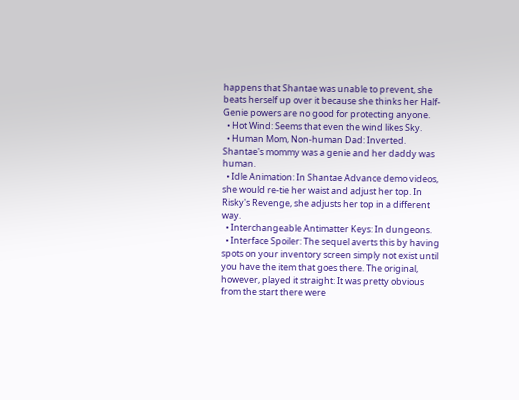happens that Shantae was unable to prevent, she beats herself up over it because she thinks her Half-Genie powers are no good for protecting anyone.
  • Hot Wind: Seems that even the wind likes Sky.
  • Human Mom, Non-human Dad: Inverted. Shantae's mommy was a genie and her daddy was human.
  • Idle Animation: In Shantae Advance demo videos, she would re-tie her waist and adjust her top. In Risky's Revenge, she adjusts her top in a different way.
  • Interchangeable Antimatter Keys: In dungeons.
  • Interface Spoiler: The sequel averts this by having spots on your inventory screen simply not exist until you have the item that goes there. The original, however, played it straight: It was pretty obvious from the start there were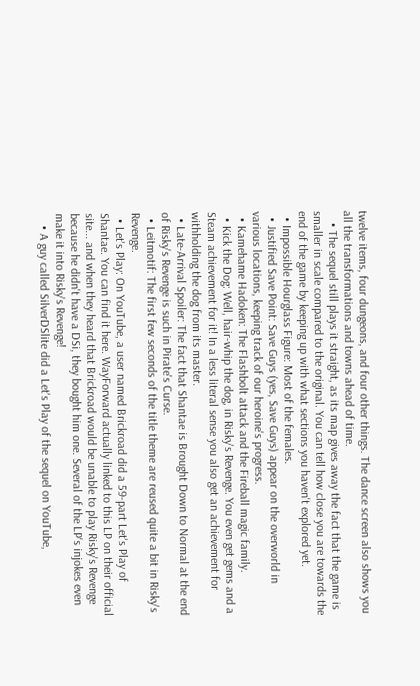twelve items, four dungeons, and four other things. The dance screen also shows you all the transformations and towns ahead of time.
    • The sequel still plays it straight, as its map gives away the fact that the game is smaller in scale compared to the original. You can tell how close you are towards the end of the game by keeping up with what sections you haven't explored yet.
  • Impossible Hourglass Figure: Most of the females.
  • Justified Save Point: Save Guys (yes, Save Guys) appear on the overworld in various locations, keeping track of our heroine's progress.
  • Kamehame Hadoken: The Flashbolt attack and the Fireball magic family.
  • Kick the Dog: Well, hair-whip the dog, in Risky's Revenge. You even get gems and a Steam achievement for it! In a less literal sense you also get an achievement for withholding the dog from its master.
  • Late-Arrival Spoiler: The fact that Shantae is Brought Down to Normal at the end of Risky's Revenge is such in Pirate's Curse.
  • Leitmotif: The first few seconds of the title theme are reused quite a bit in Risky's Revenge.
  • Let's Play: On YouTube, a user named Brickroad did a 59-part Let's Play of Shantae. You can find it here. WayForward actually linked to this LP on their official site... and when they heard that Brickroad would be unable to play Risky's Revenge because he didn't have a DSi, they bought him one. Several of the LP's injokes even make it into Risky's Revenge!
    • A guy called SilverDSlite did a Let's Play of the sequel on YouTube,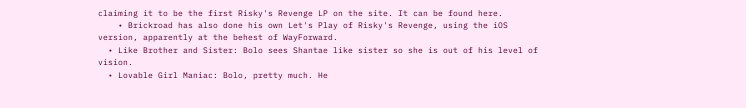claiming it to be the first Risky's Revenge LP on the site. It can be found here.
    • Brickroad has also done his own Let's Play of Risky's Revenge, using the iOS version, apparently at the behest of WayForward.
  • Like Brother and Sister: Bolo sees Shantae like sister so she is out of his level of vision.
  • Lovable Girl Maniac: Bolo, pretty much. He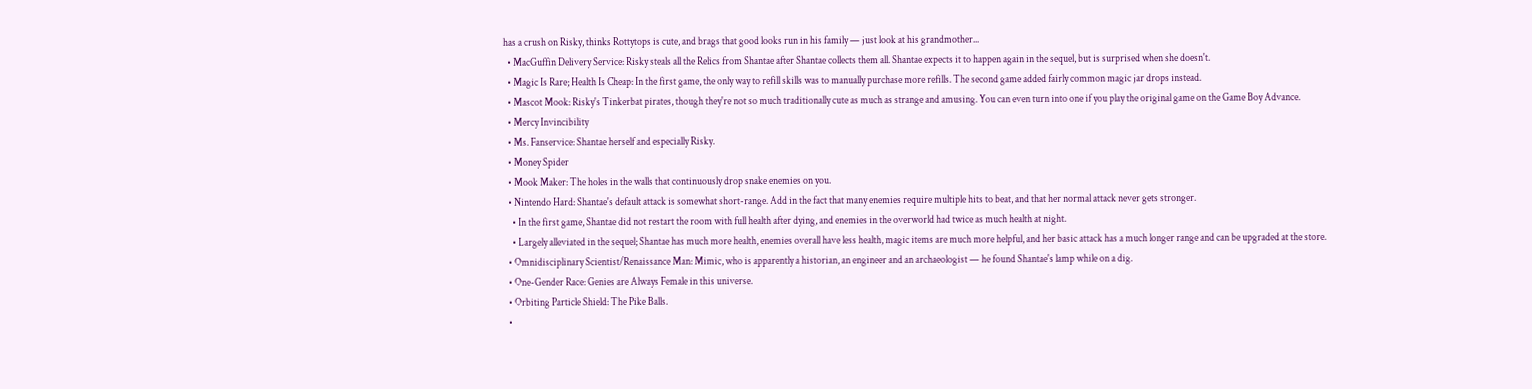has a crush on Risky, thinks Rottytops is cute, and brags that good looks run in his family — just look at his grandmother...
  • MacGuffin Delivery Service: Risky steals all the Relics from Shantae after Shantae collects them all. Shantae expects it to happen again in the sequel, but is surprised when she doesn't.
  • Magic Is Rare; Health Is Cheap: In the first game, the only way to refill skills was to manually purchase more refills. The second game added fairly common magic jar drops instead.
  • Mascot Mook: Risky's Tinkerbat pirates, though they're not so much traditionally cute as much as strange and amusing. You can even turn into one if you play the original game on the Game Boy Advance.
  • Mercy Invincibility
  • Ms. Fanservice: Shantae herself and especially Risky.
  • Money Spider
  • Mook Maker: The holes in the walls that continuously drop snake enemies on you.
  • Nintendo Hard: Shantae's default attack is somewhat short-range. Add in the fact that many enemies require multiple hits to beat, and that her normal attack never gets stronger.
    • In the first game, Shantae did not restart the room with full health after dying, and enemies in the overworld had twice as much health at night.
    • Largely alleviated in the sequel; Shantae has much more health, enemies overall have less health, magic items are much more helpful, and her basic attack has a much longer range and can be upgraded at the store.
  • Omnidisciplinary Scientist/Renaissance Man: Mimic, who is apparently a historian, an engineer and an archaeologist — he found Shantae's lamp while on a dig.
  • One-Gender Race: Genies are Always Female in this universe.
  • Orbiting Particle Shield: The Pike Balls.
  •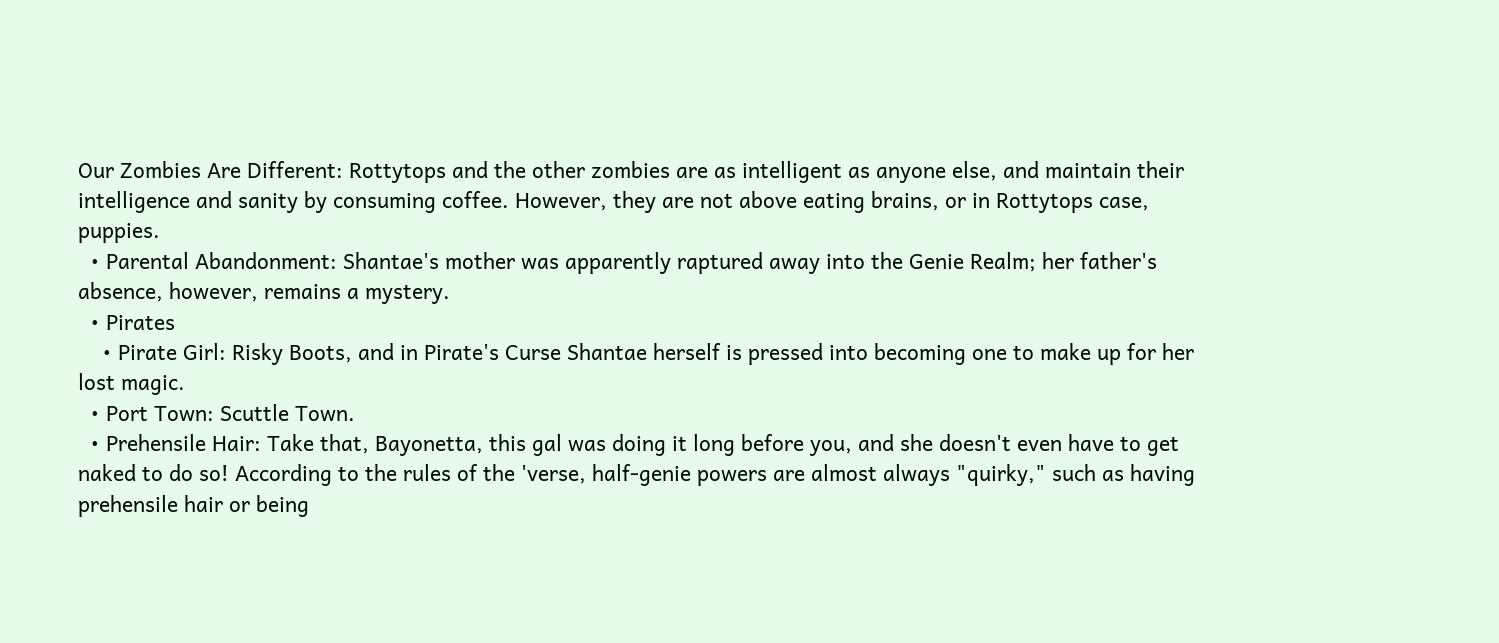Our Zombies Are Different: Rottytops and the other zombies are as intelligent as anyone else, and maintain their intelligence and sanity by consuming coffee. However, they are not above eating brains, or in Rottytops case, puppies.
  • Parental Abandonment: Shantae's mother was apparently raptured away into the Genie Realm; her father's absence, however, remains a mystery.
  • Pirates
    • Pirate Girl: Risky Boots, and in Pirate's Curse Shantae herself is pressed into becoming one to make up for her lost magic.
  • Port Town: Scuttle Town.
  • Prehensile Hair: Take that, Bayonetta, this gal was doing it long before you, and she doesn't even have to get naked to do so! According to the rules of the 'verse, half-genie powers are almost always "quirky," such as having prehensile hair or being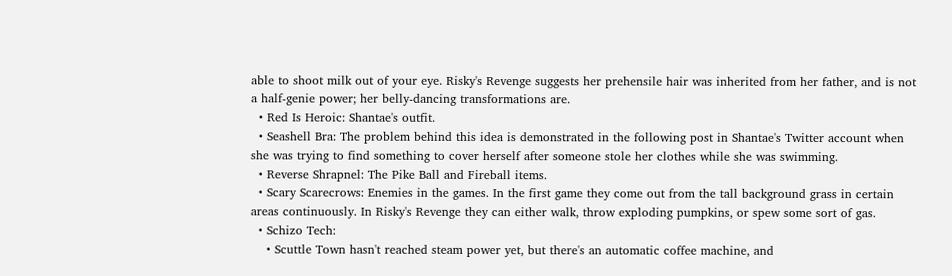able to shoot milk out of your eye. Risky's Revenge suggests her prehensile hair was inherited from her father, and is not a half-genie power; her belly-dancing transformations are.
  • Red Is Heroic: Shantae's outfit.
  • Seashell Bra: The problem behind this idea is demonstrated in the following post in Shantae's Twitter account when she was trying to find something to cover herself after someone stole her clothes while she was swimming.
  • Reverse Shrapnel: The Pike Ball and Fireball items.
  • Scary Scarecrows: Enemies in the games. In the first game they come out from the tall background grass in certain areas continuously. In Risky's Revenge they can either walk, throw exploding pumpkins, or spew some sort of gas.
  • Schizo Tech:
    • Scuttle Town hasn't reached steam power yet, but there's an automatic coffee machine, and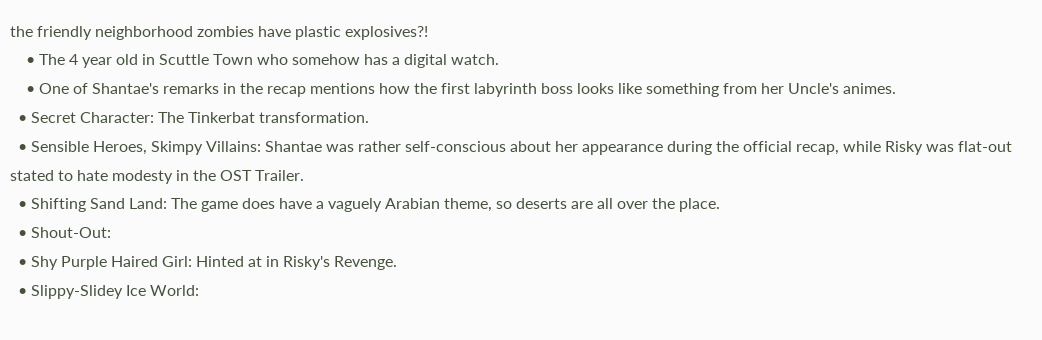the friendly neighborhood zombies have plastic explosives?!
    • The 4 year old in Scuttle Town who somehow has a digital watch.
    • One of Shantae's remarks in the recap mentions how the first labyrinth boss looks like something from her Uncle's animes.
  • Secret Character: The Tinkerbat transformation.
  • Sensible Heroes, Skimpy Villains: Shantae was rather self-conscious about her appearance during the official recap, while Risky was flat-out stated to hate modesty in the OST Trailer.
  • Shifting Sand Land: The game does have a vaguely Arabian theme, so deserts are all over the place.
  • Shout-Out:
  • Shy Purple Haired Girl: Hinted at in Risky's Revenge.
  • Slippy-Slidey Ice World: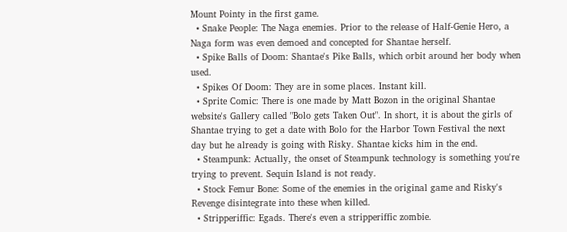Mount Pointy in the first game.
  • Snake People: The Naga enemies. Prior to the release of Half-Genie Hero, a Naga form was even demoed and concepted for Shantae herself.
  • Spike Balls of Doom: Shantae's Pike Balls, which orbit around her body when used.
  • Spikes Of Doom: They are in some places. Instant kill.
  • Sprite Comic: There is one made by Matt Bozon in the original Shantae website's Gallery called "Bolo gets Taken Out". In short, it is about the girls of Shantae trying to get a date with Bolo for the Harbor Town Festival the next day but he already is going with Risky. Shantae kicks him in the end.
  • Steampunk: Actually, the onset of Steampunk technology is something you're trying to prevent. Sequin Island is not ready.
  • Stock Femur Bone: Some of the enemies in the original game and Risky's Revenge disintegrate into these when killed.
  • Stripperiffic: Egads. There's even a stripperiffic zombie.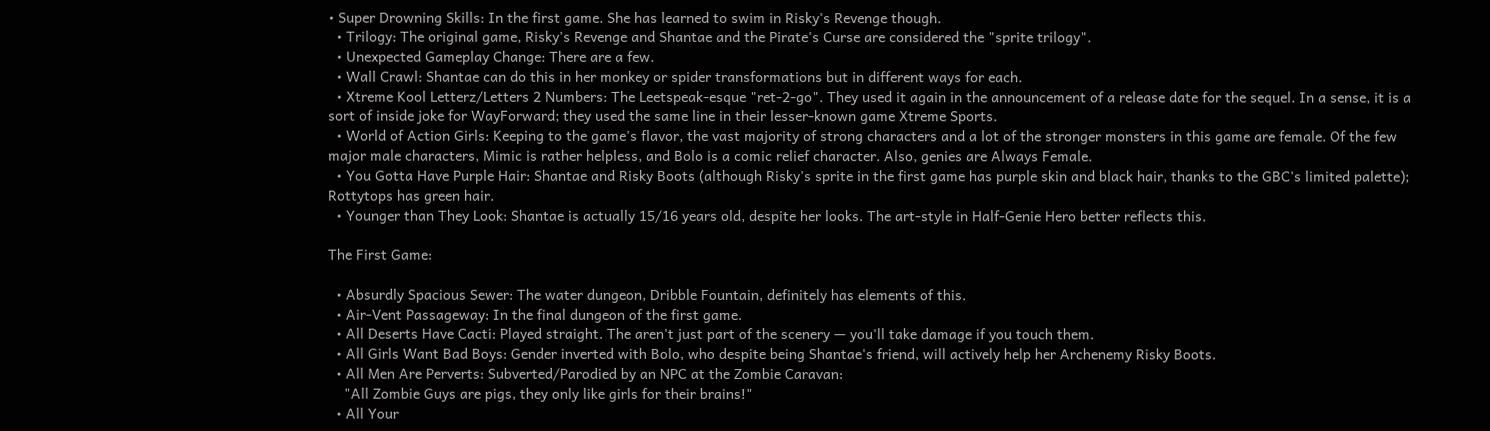• Super Drowning Skills: In the first game. She has learned to swim in Risky's Revenge though.
  • Trilogy: The original game, Risky's Revenge and Shantae and the Pirate's Curse are considered the "sprite trilogy".
  • Unexpected Gameplay Change: There are a few.
  • Wall Crawl: Shantae can do this in her monkey or spider transformations but in different ways for each.
  • Xtreme Kool Letterz/Letters 2 Numbers: The Leetspeak-esque "ret-2-go". They used it again in the announcement of a release date for the sequel. In a sense, it is a sort of inside joke for WayForward; they used the same line in their lesser-known game Xtreme Sports.
  • World of Action Girls: Keeping to the game's flavor, the vast majority of strong characters and a lot of the stronger monsters in this game are female. Of the few major male characters, Mimic is rather helpless, and Bolo is a comic relief character. Also, genies are Always Female.
  • You Gotta Have Purple Hair: Shantae and Risky Boots (although Risky's sprite in the first game has purple skin and black hair, thanks to the GBC's limited palette); Rottytops has green hair.
  • Younger than They Look: Shantae is actually 15/16 years old, despite her looks. The art-style in Half-Genie Hero better reflects this.

The First Game:

  • Absurdly Spacious Sewer: The water dungeon, Dribble Fountain, definitely has elements of this.
  • Air-Vent Passageway: In the final dungeon of the first game.
  • All Deserts Have Cacti: Played straight. The aren't just part of the scenery — you'll take damage if you touch them.
  • All Girls Want Bad Boys: Gender inverted with Bolo, who despite being Shantae's friend, will actively help her Archenemy Risky Boots.
  • All Men Are Perverts: Subverted/Parodied by an NPC at the Zombie Caravan:
    "All Zombie Guys are pigs, they only like girls for their brains!"
  • All Your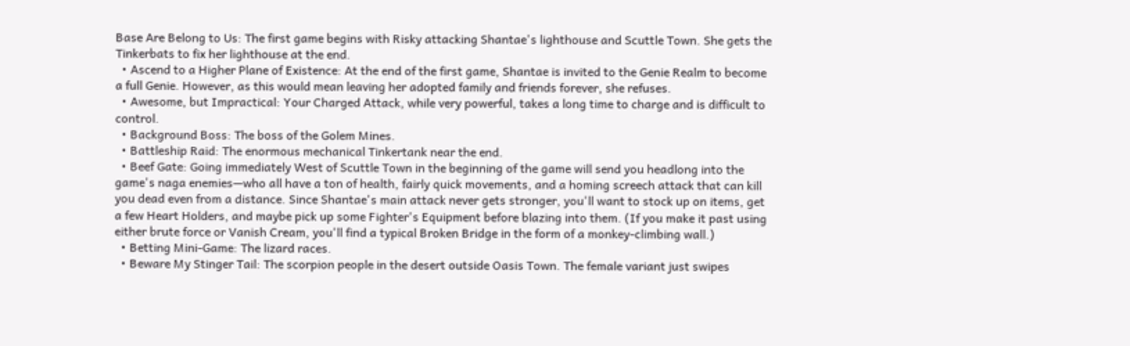Base Are Belong to Us: The first game begins with Risky attacking Shantae's lighthouse and Scuttle Town. She gets the Tinkerbats to fix her lighthouse at the end.
  • Ascend to a Higher Plane of Existence: At the end of the first game, Shantae is invited to the Genie Realm to become a full Genie. However, as this would mean leaving her adopted family and friends forever, she refuses.
  • Awesome, but Impractical: Your Charged Attack, while very powerful, takes a long time to charge and is difficult to control.
  • Background Boss: The boss of the Golem Mines.
  • Battleship Raid: The enormous mechanical Tinkertank near the end.
  • Beef Gate: Going immediately West of Scuttle Town in the beginning of the game will send you headlong into the game's naga enemies—who all have a ton of health, fairly quick movements, and a homing screech attack that can kill you dead even from a distance. Since Shantae's main attack never gets stronger, you'll want to stock up on items, get a few Heart Holders, and maybe pick up some Fighter's Equipment before blazing into them. (If you make it past using either brute force or Vanish Cream, you'll find a typical Broken Bridge in the form of a monkey-climbing wall.)
  • Betting Mini-Game: The lizard races.
  • Beware My Stinger Tail: The scorpion people in the desert outside Oasis Town. The female variant just swipes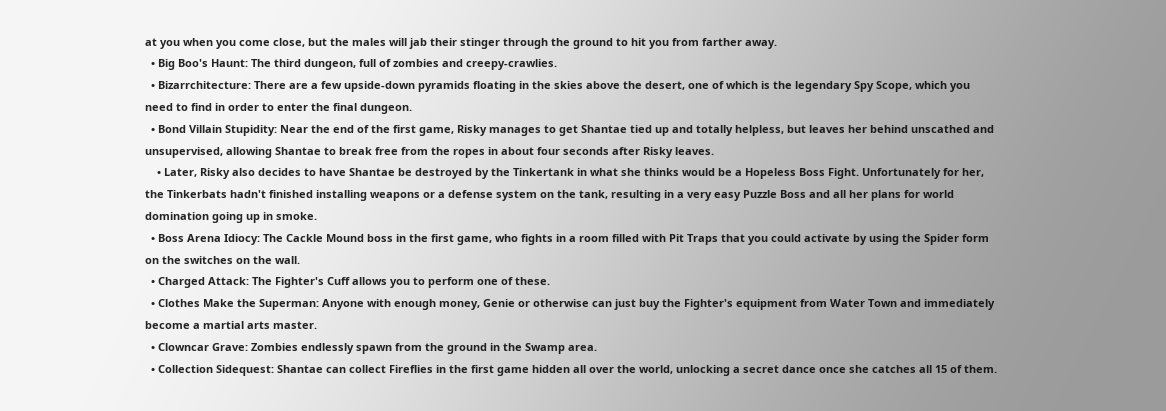at you when you come close, but the males will jab their stinger through the ground to hit you from farther away.
  • Big Boo's Haunt: The third dungeon, full of zombies and creepy-crawlies.
  • Bizarrchitecture: There are a few upside-down pyramids floating in the skies above the desert, one of which is the legendary Spy Scope, which you need to find in order to enter the final dungeon.
  • Bond Villain Stupidity: Near the end of the first game, Risky manages to get Shantae tied up and totally helpless, but leaves her behind unscathed and unsupervised, allowing Shantae to break free from the ropes in about four seconds after Risky leaves.
    • Later, Risky also decides to have Shantae be destroyed by the Tinkertank in what she thinks would be a Hopeless Boss Fight. Unfortunately for her, the Tinkerbats hadn't finished installing weapons or a defense system on the tank, resulting in a very easy Puzzle Boss and all her plans for world domination going up in smoke.
  • Boss Arena Idiocy: The Cackle Mound boss in the first game, who fights in a room filled with Pit Traps that you could activate by using the Spider form on the switches on the wall.
  • Charged Attack: The Fighter's Cuff allows you to perform one of these.
  • Clothes Make the Superman: Anyone with enough money, Genie or otherwise can just buy the Fighter's equipment from Water Town and immediately become a martial arts master.
  • Clowncar Grave: Zombies endlessly spawn from the ground in the Swamp area.
  • Collection Sidequest: Shantae can collect Fireflies in the first game hidden all over the world, unlocking a secret dance once she catches all 15 of them.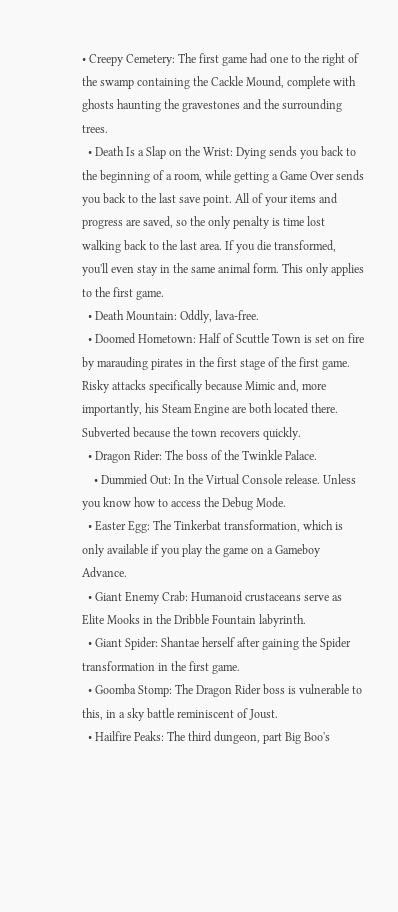• Creepy Cemetery: The first game had one to the right of the swamp containing the Cackle Mound, complete with ghosts haunting the gravestones and the surrounding trees.
  • Death Is a Slap on the Wrist: Dying sends you back to the beginning of a room, while getting a Game Over sends you back to the last save point. All of your items and progress are saved, so the only penalty is time lost walking back to the last area. If you die transformed, you'll even stay in the same animal form. This only applies to the first game.
  • Death Mountain: Oddly, lava-free.
  • Doomed Hometown: Half of Scuttle Town is set on fire by marauding pirates in the first stage of the first game. Risky attacks specifically because Mimic and, more importantly, his Steam Engine are both located there. Subverted because the town recovers quickly.
  • Dragon Rider: The boss of the Twinkle Palace.
    • Dummied Out: In the Virtual Console release. Unless you know how to access the Debug Mode.
  • Easter Egg: The Tinkerbat transformation, which is only available if you play the game on a Gameboy Advance.
  • Giant Enemy Crab: Humanoid crustaceans serve as Elite Mooks in the Dribble Fountain labyrinth.
  • Giant Spider: Shantae herself after gaining the Spider transformation in the first game.
  • Goomba Stomp: The Dragon Rider boss is vulnerable to this, in a sky battle reminiscent of Joust.
  • Hailfire Peaks: The third dungeon, part Big Boo's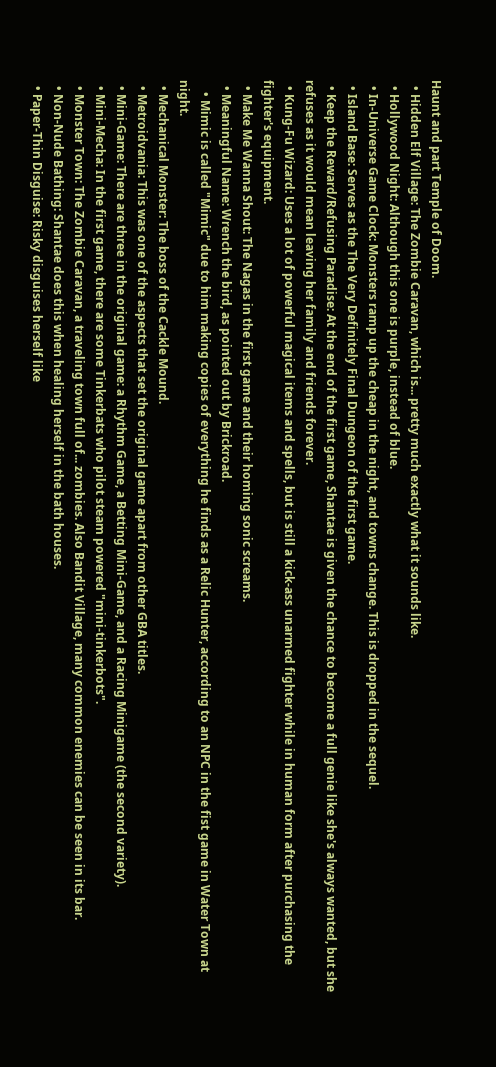Haunt and part Temple of Doom.
  • Hidden Elf Village: The Zombie Caravan, which is... pretty much exactly what it sounds like.
  • Hollywood Night: Although this one is purple, instead of blue.
  • In-Universe Game Clock: Monsters ramp up the cheap in the night, and towns change. This is dropped in the sequel.
  • Island Base: Serves as the The Very Definitely Final Dungeon of the first game.
  • Keep the Reward/Refusing Paradise: At the end of the first game, Shantae is given the chance to become a full genie like she's always wanted, but she refuses as it would mean leaving her family and friends forever.
  • Kung-Fu Wizard: Uses a lot of powerful magical items and spells, but is still a kick-ass unarmed fighter while in human form after purchasing the fighter's equipment.
  • Make Me Wanna Shout: The Nagas in the first game and their homing sonic screams.
  • Meaningful Name: Wrench the bird, as pointed out by Brickroad.
    • Mimic is called "Mimic" due to him making copies of everything he finds as a Relic Hunter, according to an NPC in the fist game in Water Town at night.
  • Mechanical Monster: The boss of the Cackle Mound.
  • Metroidvania: This was one of the aspects that set the original game apart from other GBA titles.
  • Mini-Game: There are three in the original game: a Rhythm Game, a Betting Mini-Game, and a Racing Minigame (the second variety).
  • Mini-Mecha: In the first game, there are some Tinkerbats who pilot steam powered "mini-tinkerbots".
  • Monster Town: The Zombie Caravan, a traveling town full of... zombies. Also Bandit Village, many common enemies can be seen in its bar.
  • Non-Nude Bathing: Shantae does this when healing herself in the bath houses.
  • Paper-Thin Disguise: Risky disguises herself like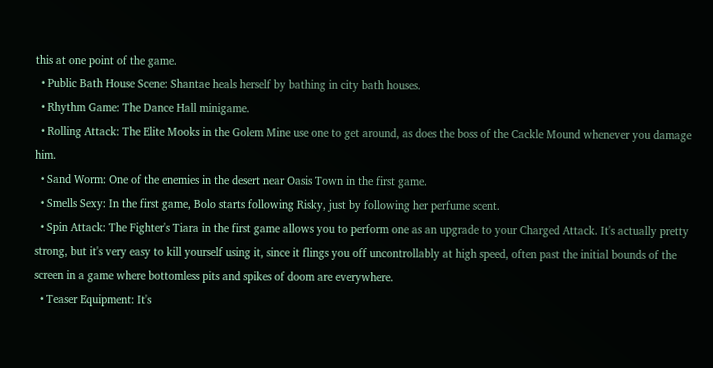this at one point of the game.
  • Public Bath House Scene: Shantae heals herself by bathing in city bath houses.
  • Rhythm Game: The Dance Hall minigame.
  • Rolling Attack: The Elite Mooks in the Golem Mine use one to get around, as does the boss of the Cackle Mound whenever you damage him.
  • Sand Worm: One of the enemies in the desert near Oasis Town in the first game.
  • Smells Sexy: In the first game, Bolo starts following Risky, just by following her perfume scent.
  • Spin Attack: The Fighter's Tiara in the first game allows you to perform one as an upgrade to your Charged Attack. It's actually pretty strong, but it's very easy to kill yourself using it, since it flings you off uncontrollably at high speed, often past the initial bounds of the screen in a game where bottomless pits and spikes of doom are everywhere.
  • Teaser Equipment: It's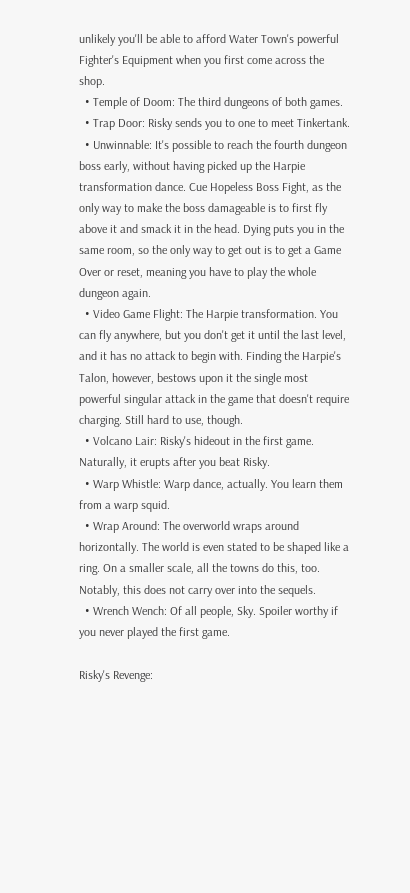unlikely you'll be able to afford Water Town's powerful Fighter's Equipment when you first come across the shop.
  • Temple of Doom: The third dungeons of both games.
  • Trap Door: Risky sends you to one to meet Tinkertank.
  • Unwinnable: It's possible to reach the fourth dungeon boss early, without having picked up the Harpie transformation dance. Cue Hopeless Boss Fight, as the only way to make the boss damageable is to first fly above it and smack it in the head. Dying puts you in the same room, so the only way to get out is to get a Game Over or reset, meaning you have to play the whole dungeon again.
  • Video Game Flight: The Harpie transformation. You can fly anywhere, but you don't get it until the last level, and it has no attack to begin with. Finding the Harpie's Talon, however, bestows upon it the single most powerful singular attack in the game that doesn't require charging. Still hard to use, though.
  • Volcano Lair: Risky's hideout in the first game. Naturally, it erupts after you beat Risky.
  • Warp Whistle: Warp dance, actually. You learn them from a warp squid.
  • Wrap Around: The overworld wraps around horizontally. The world is even stated to be shaped like a ring. On a smaller scale, all the towns do this, too. Notably, this does not carry over into the sequels.
  • Wrench Wench: Of all people, Sky. Spoiler worthy if you never played the first game.

Risky's Revenge: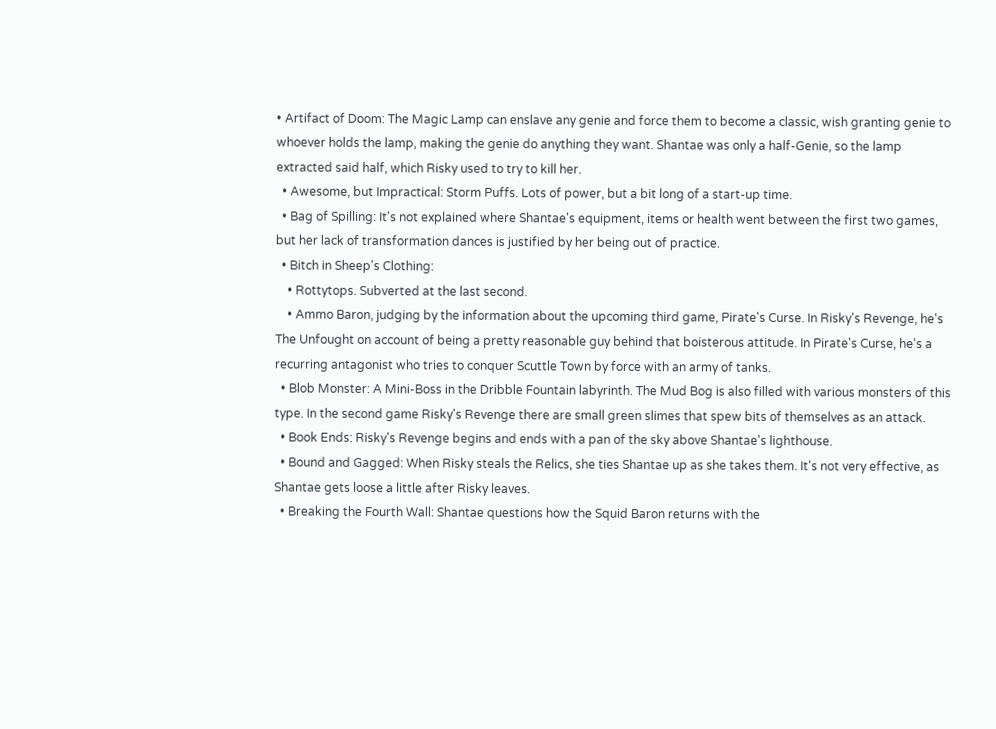• Artifact of Doom: The Magic Lamp can enslave any genie and force them to become a classic, wish granting genie to whoever holds the lamp, making the genie do anything they want. Shantae was only a half-Genie, so the lamp extracted said half, which Risky used to try to kill her.
  • Awesome, but Impractical: Storm Puffs. Lots of power, but a bit long of a start-up time.
  • Bag of Spilling: It's not explained where Shantae's equipment, items or health went between the first two games, but her lack of transformation dances is justified by her being out of practice.
  • Bitch in Sheep's Clothing:
    • Rottytops. Subverted at the last second.
    • Ammo Baron, judging by the information about the upcoming third game, Pirate's Curse. In Risky's Revenge, he's The Unfought on account of being a pretty reasonable guy behind that boisterous attitude. In Pirate's Curse, he's a recurring antagonist who tries to conquer Scuttle Town by force with an army of tanks.
  • Blob Monster: A Mini-Boss in the Dribble Fountain labyrinth. The Mud Bog is also filled with various monsters of this type. In the second game Risky's Revenge there are small green slimes that spew bits of themselves as an attack.
  • Book Ends: Risky's Revenge begins and ends with a pan of the sky above Shantae's lighthouse.
  • Bound and Gagged: When Risky steals the Relics, she ties Shantae up as she takes them. It's not very effective, as Shantae gets loose a little after Risky leaves.
  • Breaking the Fourth Wall: Shantae questions how the Squid Baron returns with the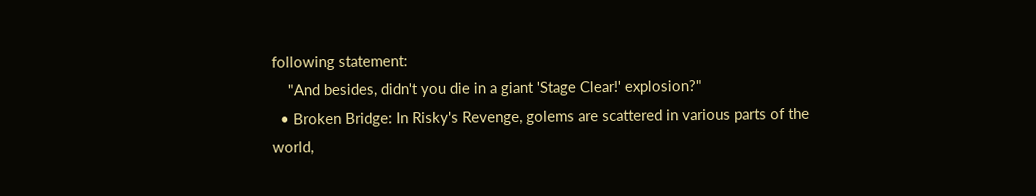following statement:
    "And besides, didn't you die in a giant 'Stage Clear!' explosion?"
  • Broken Bridge: In Risky's Revenge, golems are scattered in various parts of the world,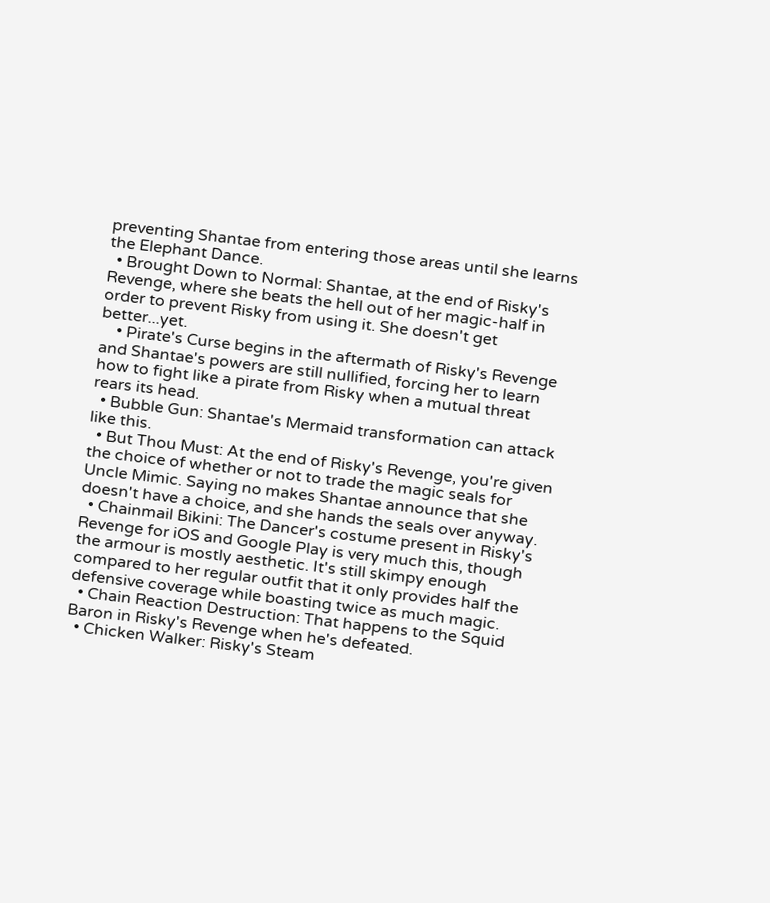preventing Shantae from entering those areas until she learns the Elephant Dance.
  • Brought Down to Normal: Shantae, at the end of Risky's Revenge, where she beats the hell out of her magic-half in order to prevent Risky from using it. She doesn't get better...yet.
    • Pirate's Curse begins in the aftermath of Risky's Revenge and Shantae's powers are still nullified, forcing her to learn how to fight like a pirate from Risky when a mutual threat rears its head.
  • Bubble Gun: Shantae's Mermaid transformation can attack like this.
  • But Thou Must: At the end of Risky's Revenge, you're given the choice of whether or not to trade the magic seals for Uncle Mimic. Saying no makes Shantae announce that she doesn't have a choice, and she hands the seals over anyway.
  • Chainmail Bikini: The Dancer's costume present in Risky's Revenge for iOS and Google Play is very much this, though the armour is mostly aesthetic. It's still skimpy enough compared to her regular outfit that it only provides half the defensive coverage while boasting twice as much magic.
  • Chain Reaction Destruction: That happens to the Squid Baron in Risky's Revenge when he's defeated.
  • Chicken Walker: Risky's Steam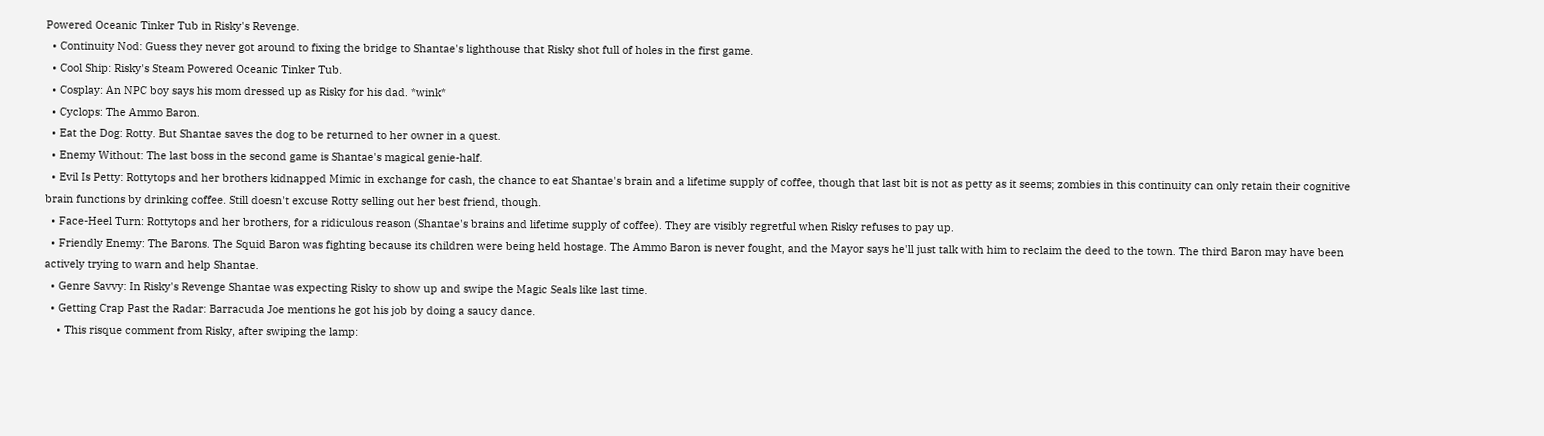Powered Oceanic Tinker Tub in Risky's Revenge.
  • Continuity Nod: Guess they never got around to fixing the bridge to Shantae's lighthouse that Risky shot full of holes in the first game.
  • Cool Ship: Risky's Steam Powered Oceanic Tinker Tub.
  • Cosplay: An NPC boy says his mom dressed up as Risky for his dad. *wink*
  • Cyclops: The Ammo Baron.
  • Eat the Dog: Rotty. But Shantae saves the dog to be returned to her owner in a quest.
  • Enemy Without: The last boss in the second game is Shantae's magical genie-half.
  • Evil Is Petty: Rottytops and her brothers kidnapped Mimic in exchange for cash, the chance to eat Shantae's brain and a lifetime supply of coffee, though that last bit is not as petty as it seems; zombies in this continuity can only retain their cognitive brain functions by drinking coffee. Still doesn't excuse Rotty selling out her best friend, though.
  • Face-Heel Turn: Rottytops and her brothers, for a ridiculous reason (Shantae's brains and lifetime supply of coffee). They are visibly regretful when Risky refuses to pay up.
  • Friendly Enemy: The Barons. The Squid Baron was fighting because its children were being held hostage. The Ammo Baron is never fought, and the Mayor says he'll just talk with him to reclaim the deed to the town. The third Baron may have been actively trying to warn and help Shantae.
  • Genre Savvy: In Risky's Revenge Shantae was expecting Risky to show up and swipe the Magic Seals like last time.
  • Getting Crap Past the Radar: Barracuda Joe mentions he got his job by doing a saucy dance.
    • This risque comment from Risky, after swiping the lamp: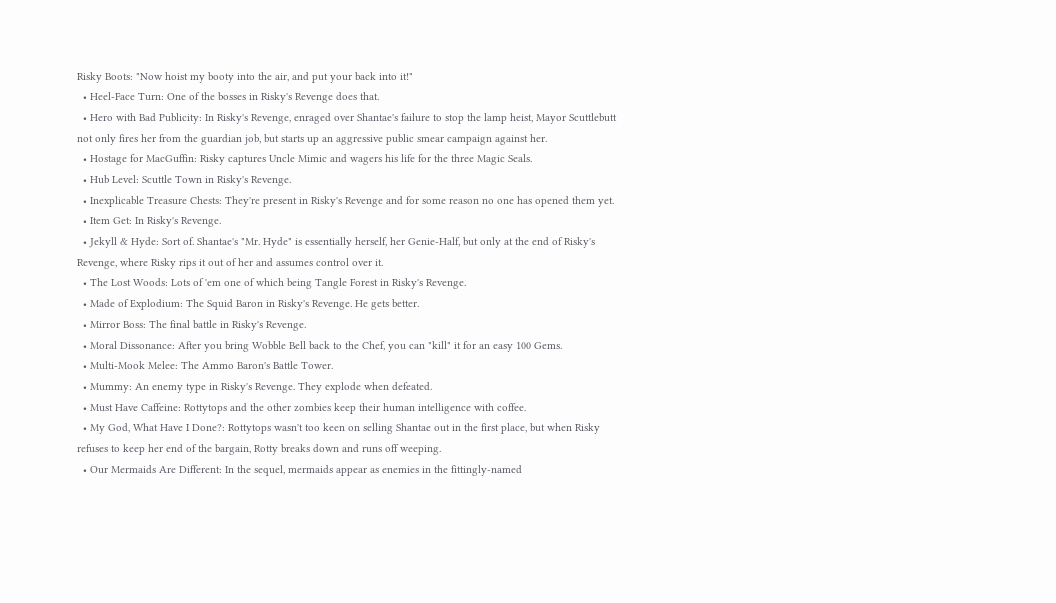Risky Boots: "Now hoist my booty into the air, and put your back into it!"
  • Heel-Face Turn: One of the bosses in Risky's Revenge does that.
  • Hero with Bad Publicity: In Risky's Revenge, enraged over Shantae's failure to stop the lamp heist, Mayor Scuttlebutt not only fires her from the guardian job, but starts up an aggressive public smear campaign against her.
  • Hostage for MacGuffin: Risky captures Uncle Mimic and wagers his life for the three Magic Seals.
  • Hub Level: Scuttle Town in Risky's Revenge.
  • Inexplicable Treasure Chests: They're present in Risky's Revenge and for some reason no one has opened them yet.
  • Item Get: In Risky's Revenge.
  • Jekyll & Hyde: Sort of. Shantae's "Mr. Hyde" is essentially herself, her Genie-Half, but only at the end of Risky's Revenge, where Risky rips it out of her and assumes control over it.
  • The Lost Woods: Lots of 'em one of which being Tangle Forest in Risky's Revenge.
  • Made of Explodium: The Squid Baron in Risky's Revenge. He gets better.
  • Mirror Boss: The final battle in Risky's Revenge.
  • Moral Dissonance: After you bring Wobble Bell back to the Chef, you can "kill" it for an easy 100 Gems.
  • Multi-Mook Melee: The Ammo Baron's Battle Tower.
  • Mummy: An enemy type in Risky's Revenge. They explode when defeated.
  • Must Have Caffeine: Rottytops and the other zombies keep their human intelligence with coffee.
  • My God, What Have I Done?: Rottytops wasn't too keen on selling Shantae out in the first place, but when Risky refuses to keep her end of the bargain, Rotty breaks down and runs off weeping.
  • Our Mermaids Are Different: In the sequel, mermaids appear as enemies in the fittingly-named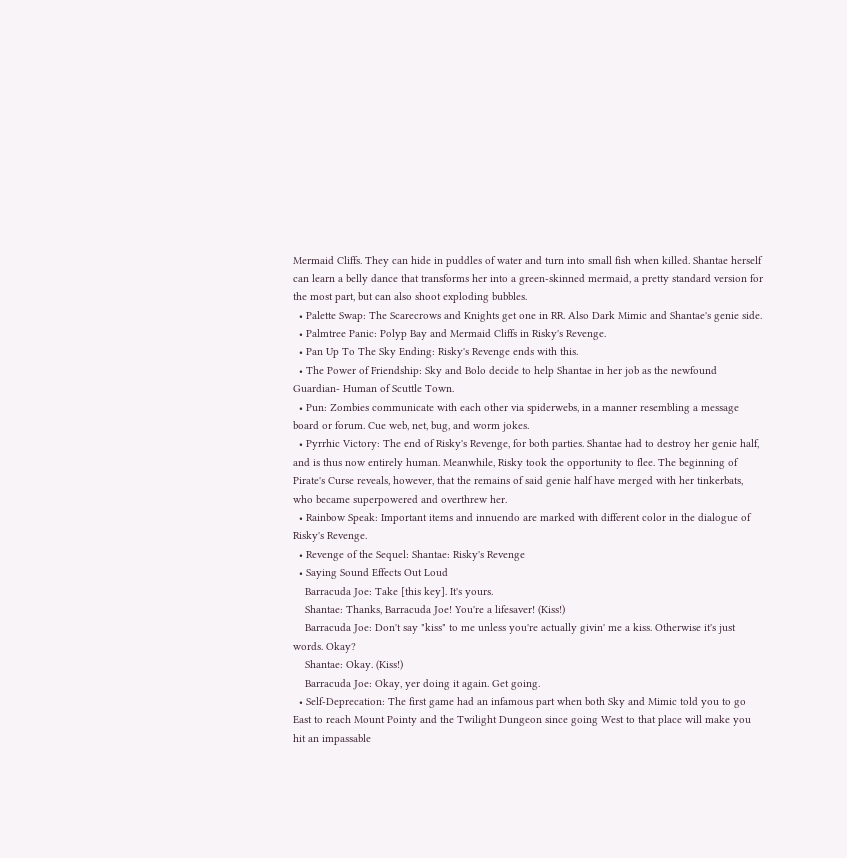Mermaid Cliffs. They can hide in puddles of water and turn into small fish when killed. Shantae herself can learn a belly dance that transforms her into a green-skinned mermaid, a pretty standard version for the most part, but can also shoot exploding bubbles.
  • Palette Swap: The Scarecrows and Knights get one in RR. Also Dark Mimic and Shantae's genie side.
  • Palmtree Panic: Polyp Bay and Mermaid Cliffs in Risky's Revenge.
  • Pan Up To The Sky Ending: Risky's Revenge ends with this.
  • The Power of Friendship: Sky and Bolo decide to help Shantae in her job as the newfound Guardian- Human of Scuttle Town.
  • Pun: Zombies communicate with each other via spiderwebs, in a manner resembling a message board or forum. Cue web, net, bug, and worm jokes.
  • Pyrrhic Victory: The end of Risky's Revenge, for both parties. Shantae had to destroy her genie half, and is thus now entirely human. Meanwhile, Risky took the opportunity to flee. The beginning of Pirate's Curse reveals, however, that the remains of said genie half have merged with her tinkerbats, who became superpowered and overthrew her.
  • Rainbow Speak: Important items and innuendo are marked with different color in the dialogue of Risky's Revenge.
  • Revenge of the Sequel: Shantae: Risky's Revenge
  • Saying Sound Effects Out Loud
    Barracuda Joe: Take [this key]. It's yours.
    Shantae: Thanks, Barracuda Joe! You're a lifesaver! (Kiss!)
    Barracuda Joe: Don't say "kiss" to me unless you're actually givin' me a kiss. Otherwise it's just words. Okay?
    Shantae: Okay. (Kiss!)
    Barracuda Joe: Okay, yer doing it again. Get going.
  • Self-Deprecation: The first game had an infamous part when both Sky and Mimic told you to go East to reach Mount Pointy and the Twilight Dungeon since going West to that place will make you hit an impassable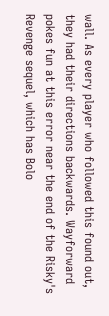wall. As every player who followed this found out, they had their directions backwards. Wayforward pokes fun at this error near the end of the Risky's Revenge sequel, which has Bolo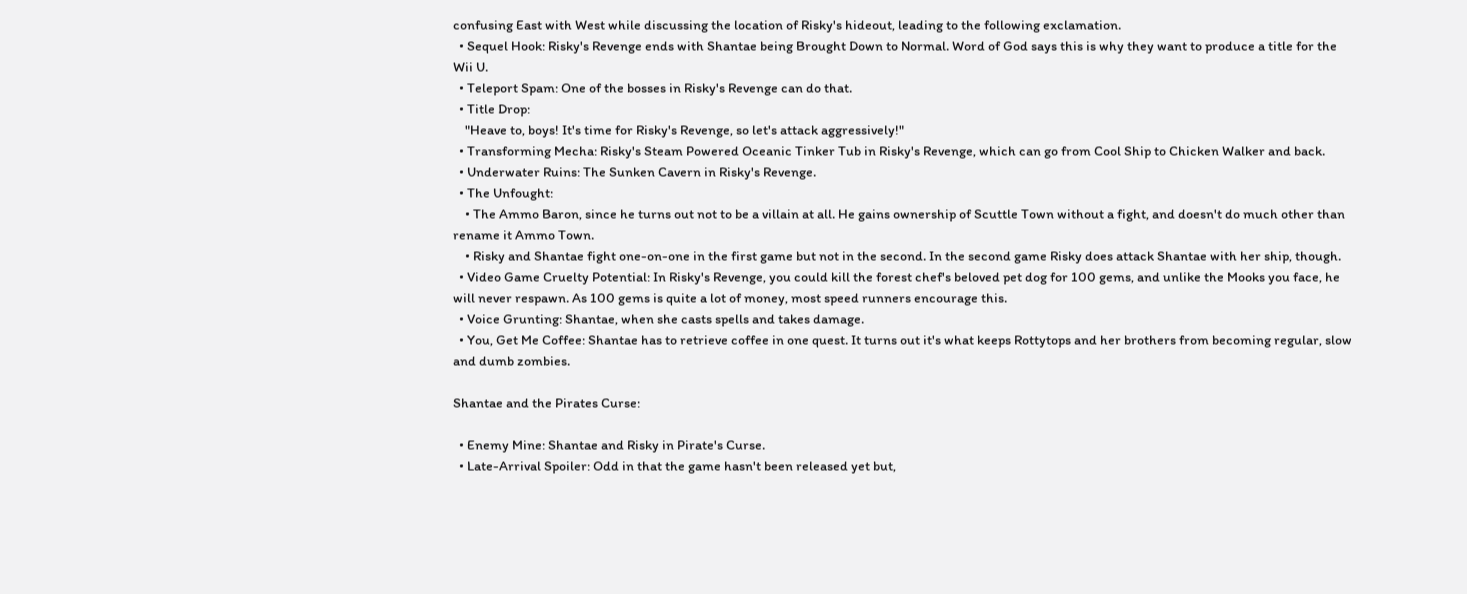confusing East with West while discussing the location of Risky's hideout, leading to the following exclamation.
  • Sequel Hook: Risky's Revenge ends with Shantae being Brought Down to Normal. Word of God says this is why they want to produce a title for the Wii U.
  • Teleport Spam: One of the bosses in Risky's Revenge can do that.
  • Title Drop:
    "Heave to, boys! It's time for Risky's Revenge, so let's attack aggressively!"
  • Transforming Mecha: Risky's Steam Powered Oceanic Tinker Tub in Risky's Revenge, which can go from Cool Ship to Chicken Walker and back.
  • Underwater Ruins: The Sunken Cavern in Risky's Revenge.
  • The Unfought:
    • The Ammo Baron, since he turns out not to be a villain at all. He gains ownership of Scuttle Town without a fight, and doesn't do much other than rename it Ammo Town.
    • Risky and Shantae fight one-on-one in the first game but not in the second. In the second game Risky does attack Shantae with her ship, though.
  • Video Game Cruelty Potential: In Risky's Revenge, you could kill the forest chef's beloved pet dog for 100 gems, and unlike the Mooks you face, he will never respawn. As 100 gems is quite a lot of money, most speed runners encourage this.
  • Voice Grunting: Shantae, when she casts spells and takes damage.
  • You, Get Me Coffee: Shantae has to retrieve coffee in one quest. It turns out it's what keeps Rottytops and her brothers from becoming regular, slow and dumb zombies.

Shantae and the Pirates Curse:

  • Enemy Mine: Shantae and Risky in Pirate's Curse.
  • Late-Arrival Spoiler: Odd in that the game hasn't been released yet but,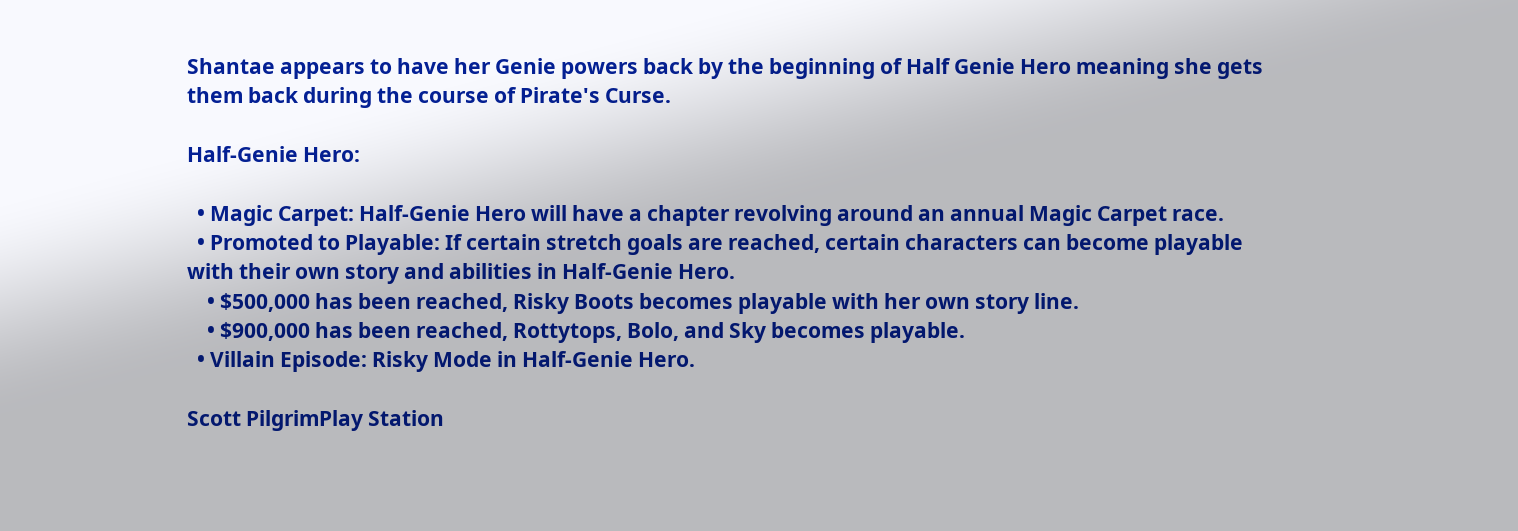Shantae appears to have her Genie powers back by the beginning of Half Genie Hero meaning she gets them back during the course of Pirate's Curse.

Half-Genie Hero:

  • Magic Carpet: Half-Genie Hero will have a chapter revolving around an annual Magic Carpet race.
  • Promoted to Playable: If certain stretch goals are reached, certain characters can become playable with their own story and abilities in Half-Genie Hero.
    • $500,000 has been reached, Risky Boots becomes playable with her own story line.
    • $900,000 has been reached, Rottytops, Bolo, and Sky becomes playable.
  • Villain Episode: Risky Mode in Half-Genie Hero.

Scott PilgrimPlay Station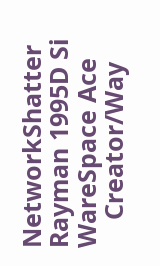NetworkShatter
Rayman 1995D Si WareSpace Ace
    Creator/Way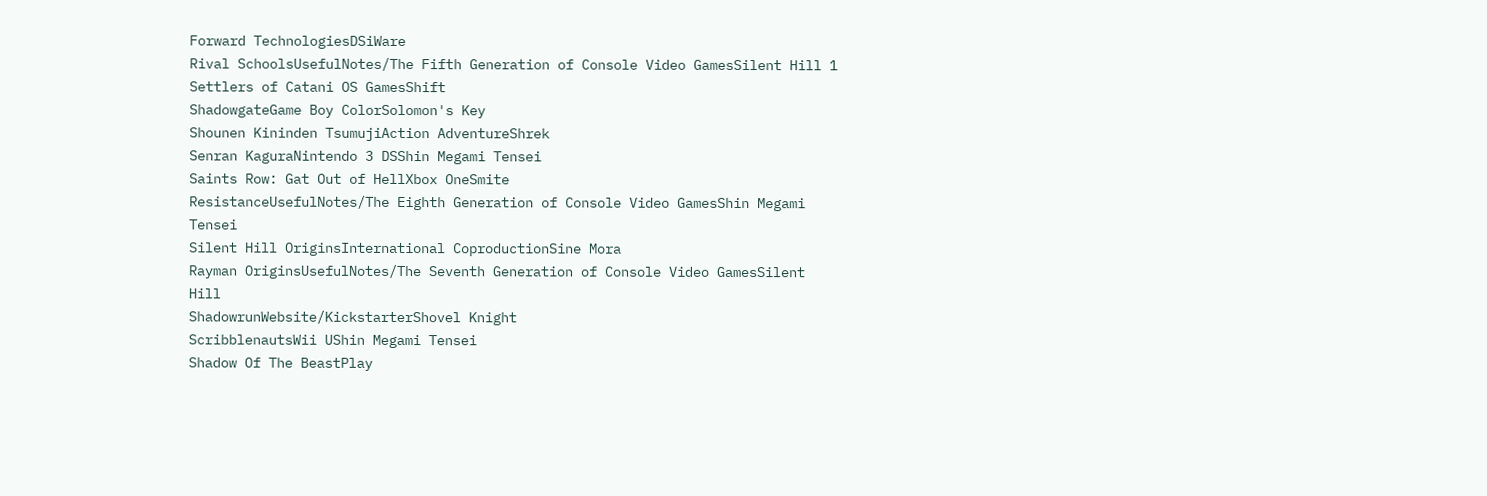Forward TechnologiesDSiWare
Rival SchoolsUsefulNotes/The Fifth Generation of Console Video GamesSilent Hill 1
Settlers of Catani OS GamesShift
ShadowgateGame Boy ColorSolomon's Key
Shounen Kininden TsumujiAction AdventureShrek
Senran KaguraNintendo 3 DSShin Megami Tensei
Saints Row: Gat Out of HellXbox OneSmite
ResistanceUsefulNotes/The Eighth Generation of Console Video GamesShin Megami Tensei
Silent Hill OriginsInternational CoproductionSine Mora
Rayman OriginsUsefulNotes/The Seventh Generation of Console Video GamesSilent Hill
ShadowrunWebsite/KickstarterShovel Knight
ScribblenautsWii UShin Megami Tensei
Shadow Of The BeastPlay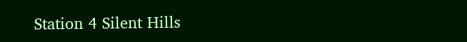Station 4 Silent Hills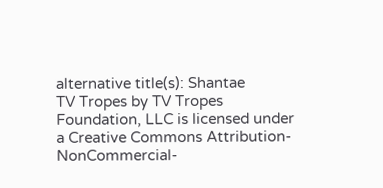alternative title(s): Shantae
TV Tropes by TV Tropes Foundation, LLC is licensed under a Creative Commons Attribution-NonCommercial-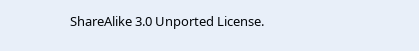ShareAlike 3.0 Unported License.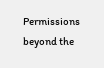Permissions beyond the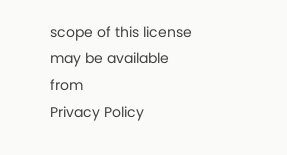scope of this license may be available from
Privacy Policy